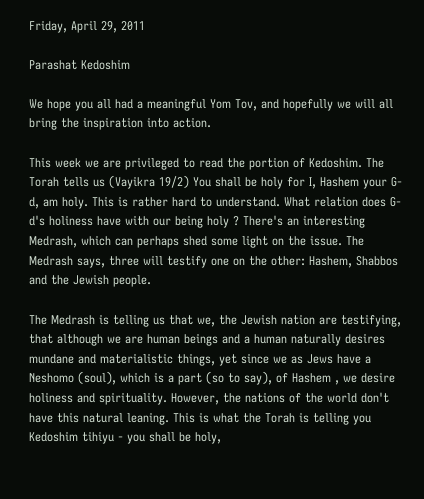Friday, April 29, 2011

Parashat Kedoshim

We hope you all had a meaningful Yom Tov, and hopefully we will all bring the inspiration into action.

This week we are privileged to read the portion of Kedoshim. The Torah tells us (Vayikra 19/2) You shall be holy for I, Hashem your G-d, am holy. This is rather hard to understand. What relation does G-d's holiness have with our being holy ? There's an interesting Medrash, which can perhaps shed some light on the issue. The Medrash says, three will testify one on the other: Hashem, Shabbos and the Jewish people.

The Medrash is telling us that we, the Jewish nation are testifying, that although we are human beings and a human naturally desires mundane and materialistic things, yet since we as Jews have a Neshomo (soul), which is a part (so to say), of Hashem , we desire holiness and spirituality. However, the nations of the world don't have this natural leaning. This is what the Torah is telling you Kedoshim tihiyu - you shall be holy,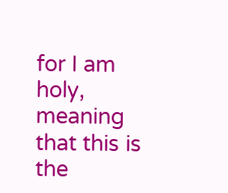for I am holy, meaning that this is the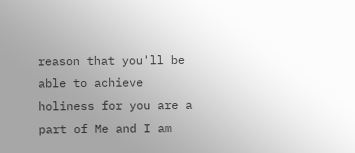reason that you'll be able to achieve holiness for you are a part of Me and I am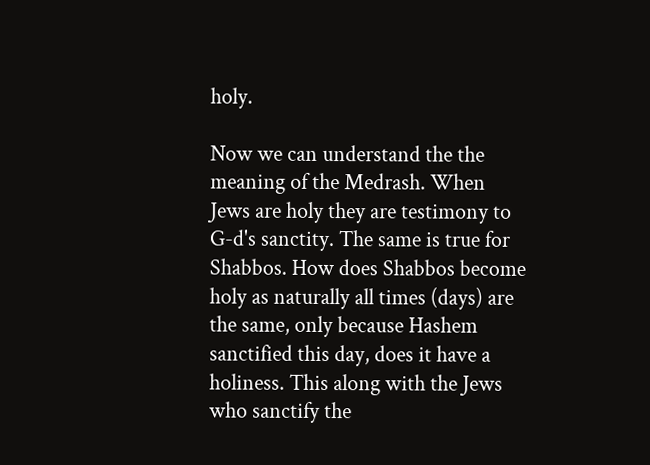holy.

Now we can understand the the meaning of the Medrash. When Jews are holy they are testimony to G-d's sanctity. The same is true for Shabbos. How does Shabbos become holy as naturally all times (days) are the same, only because Hashem sanctified this day, does it have a holiness. This along with the Jews who sanctify the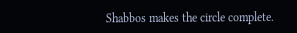Shabbos makes the circle complete.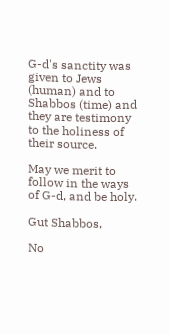G-d's sanctity was given to Jews (human) and to Shabbos (time) and they are testimony to the holiness of their source.

May we merit to follow in the ways of G-d, and be holy.

Gut Shabbos,

No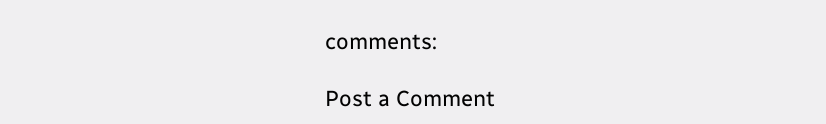comments:

Post a Comment